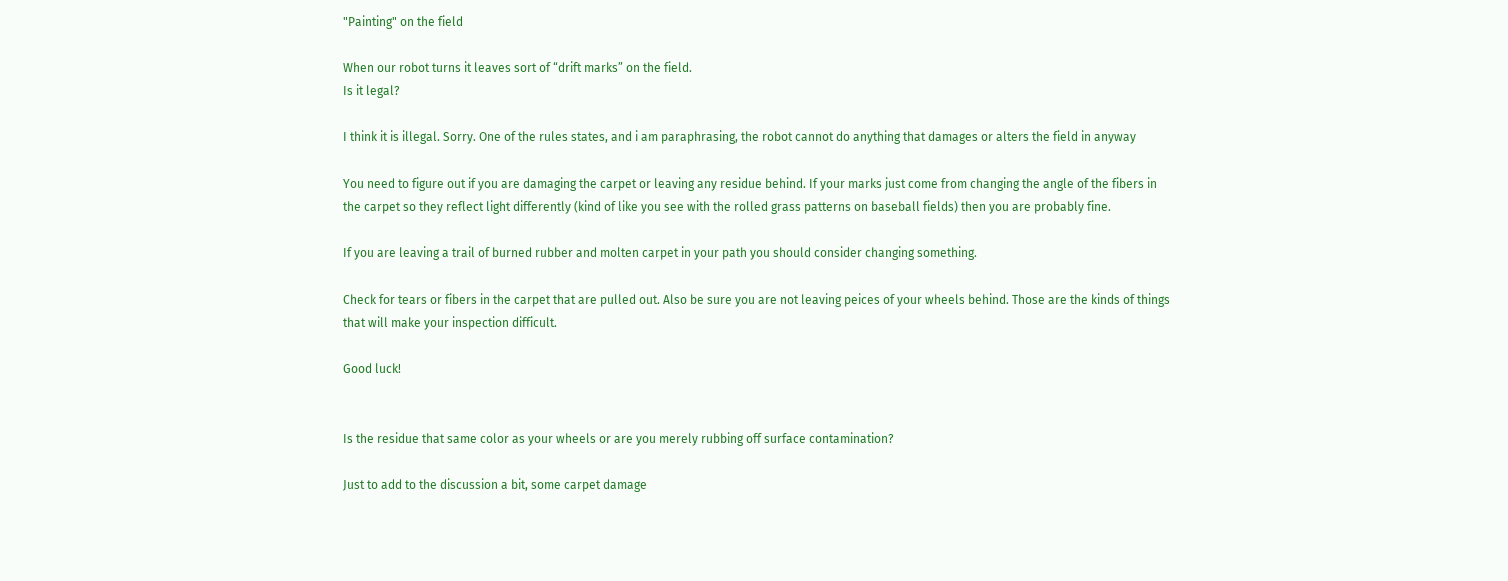"Painting" on the field

When our robot turns it leaves sort of “drift marks” on the field.
Is it legal?

I think it is illegal. Sorry. One of the rules states, and i am paraphrasing, the robot cannot do anything that damages or alters the field in anyway

You need to figure out if you are damaging the carpet or leaving any residue behind. If your marks just come from changing the angle of the fibers in the carpet so they reflect light differently (kind of like you see with the rolled grass patterns on baseball fields) then you are probably fine.

If you are leaving a trail of burned rubber and molten carpet in your path you should consider changing something.

Check for tears or fibers in the carpet that are pulled out. Also be sure you are not leaving peices of your wheels behind. Those are the kinds of things that will make your inspection difficult.

Good luck!


Is the residue that same color as your wheels or are you merely rubbing off surface contamination?

Just to add to the discussion a bit, some carpet damage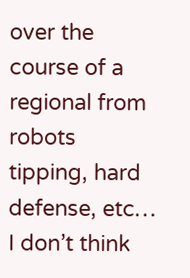over the course of a regional from robots tipping, hard defense, etc… I don’t think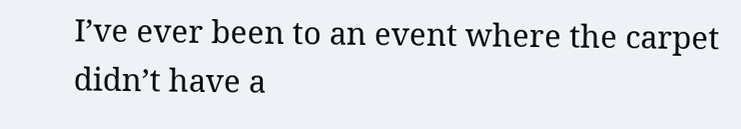I’ve ever been to an event where the carpet didn’t have a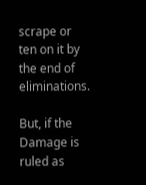scrape or ten on it by the end of eliminations.

But, if the Damage is ruled as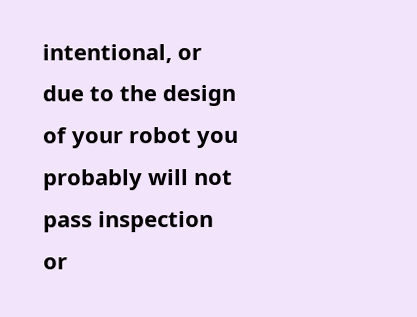intentional, or due to the design of your robot you probably will not pass inspection or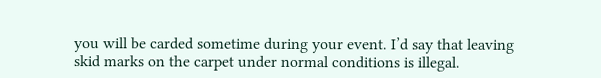you will be carded sometime during your event. I’d say that leaving skid marks on the carpet under normal conditions is illegal.